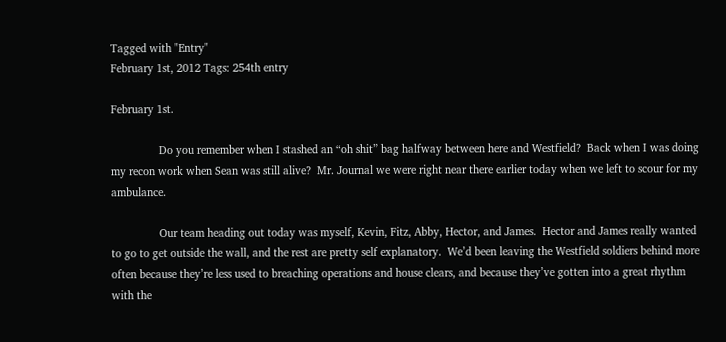Tagged with "Entry"
February 1st, 2012 Tags: 254th entry

February 1st.

                Do you remember when I stashed an “oh shit” bag halfway between here and Westfield?  Back when I was doing my recon work when Sean was still alive?  Mr. Journal we were right near there earlier today when we left to scour for my ambulance.

                Our team heading out today was myself, Kevin, Fitz, Abby, Hector, and James.  Hector and James really wanted to go to get outside the wall, and the rest are pretty self explanatory.  We’d been leaving the Westfield soldiers behind more often because they’re less used to breaching operations and house clears, and because they’ve gotten into a great rhythm with the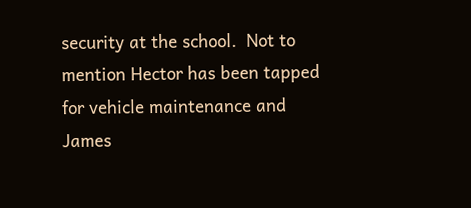security at the school.  Not to mention Hector has been tapped for vehicle maintenance and James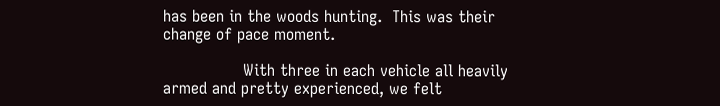has been in the woods hunting.  This was their change of pace moment.

                With three in each vehicle all heavily armed and pretty experienced, we felt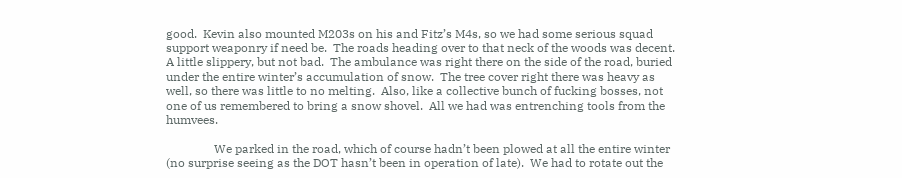good.  Kevin also mounted M203s on his and Fitz’s M4s, so we had some serious squad support weaponry if need be.  The roads heading over to that neck of the woods was decent.  A little slippery, but not bad.  The ambulance was right there on the side of the road, buried under the entire winter’s accumulation of snow.  The tree cover right there was heavy as well, so there was little to no melting.  Also, like a collective bunch of fucking bosses, not one of us remembered to bring a snow shovel.  All we had was entrenching tools from the humvees.

                We parked in the road, which of course hadn’t been plowed at all the entire winter (no surprise seeing as the DOT hasn’t been in operation of late).  We had to rotate out the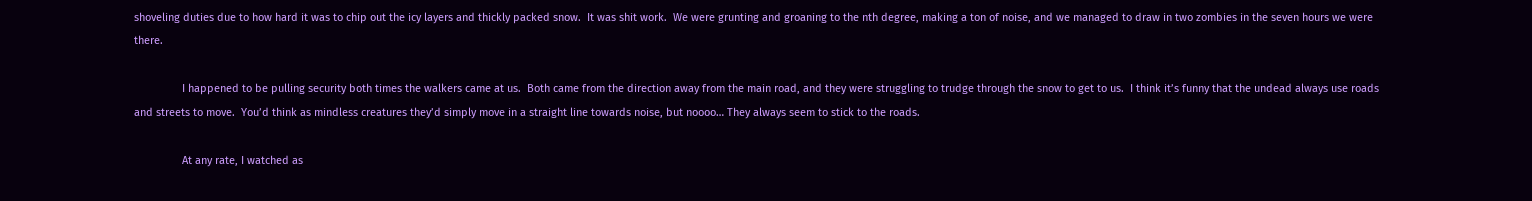shoveling duties due to how hard it was to chip out the icy layers and thickly packed snow.  It was shit work.  We were grunting and groaning to the nth degree, making a ton of noise, and we managed to draw in two zombies in the seven hours we were there.

                I happened to be pulling security both times the walkers came at us.  Both came from the direction away from the main road, and they were struggling to trudge through the snow to get to us.  I think it’s funny that the undead always use roads and streets to move.  You’d think as mindless creatures they’d simply move in a straight line towards noise, but noooo… They always seem to stick to the roads.

                At any rate, I watched as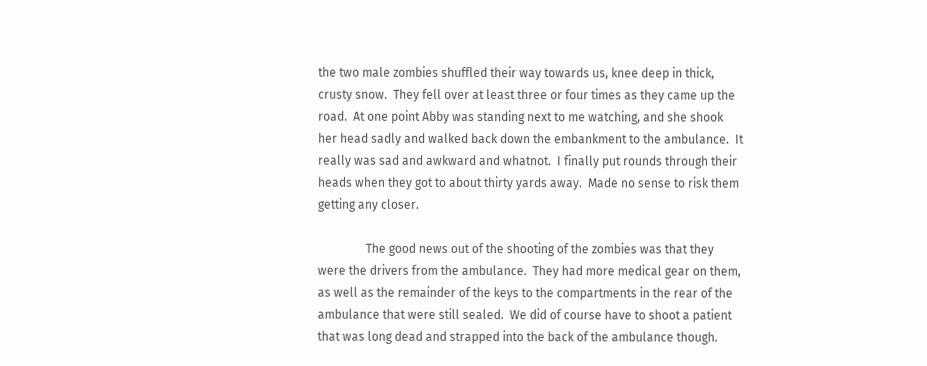the two male zombies shuffled their way towards us, knee deep in thick, crusty snow.  They fell over at least three or four times as they came up the road.  At one point Abby was standing next to me watching, and she shook her head sadly and walked back down the embankment to the ambulance.  It really was sad and awkward and whatnot.  I finally put rounds through their heads when they got to about thirty yards away.  Made no sense to risk them getting any closer.

                The good news out of the shooting of the zombies was that they were the drivers from the ambulance.  They had more medical gear on them, as well as the remainder of the keys to the compartments in the rear of the ambulance that were still sealed.  We did of course have to shoot a patient that was long dead and strapped into the back of the ambulance though.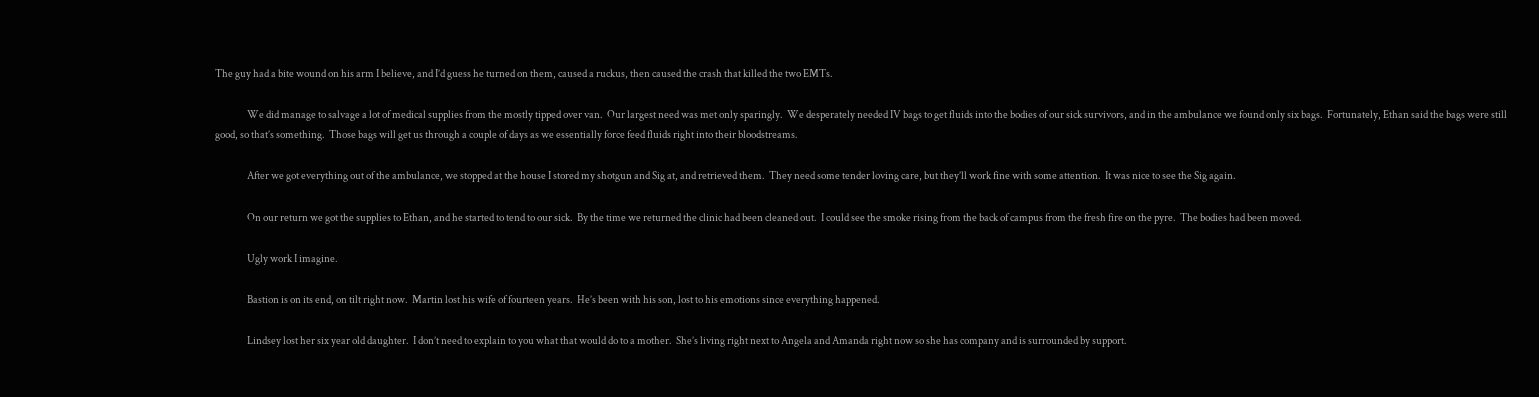The guy had a bite wound on his arm I believe, and I’d guess he turned on them, caused a ruckus, then caused the crash that killed the two EMTs.

                We did manage to salvage a lot of medical supplies from the mostly tipped over van.  Our largest need was met only sparingly.  We desperately needed IV bags to get fluids into the bodies of our sick survivors, and in the ambulance we found only six bags.  Fortunately, Ethan said the bags were still good, so that’s something.  Those bags will get us through a couple of days as we essentially force feed fluids right into their bloodstreams.

                After we got everything out of the ambulance, we stopped at the house I stored my shotgun and Sig at, and retrieved them.  They need some tender loving care, but they’ll work fine with some attention.  It was nice to see the Sig again.

                On our return we got the supplies to Ethan, and he started to tend to our sick.  By the time we returned the clinic had been cleaned out.  I could see the smoke rising from the back of campus from the fresh fire on the pyre.  The bodies had been moved.

                Ugly work I imagine.

                Bastion is on its end, on tilt right now.  Martin lost his wife of fourteen years.  He’s been with his son, lost to his emotions since everything happened.

                Lindsey lost her six year old daughter.  I don’t need to explain to you what that would do to a mother.  She’s living right next to Angela and Amanda right now so she has company and is surrounded by support.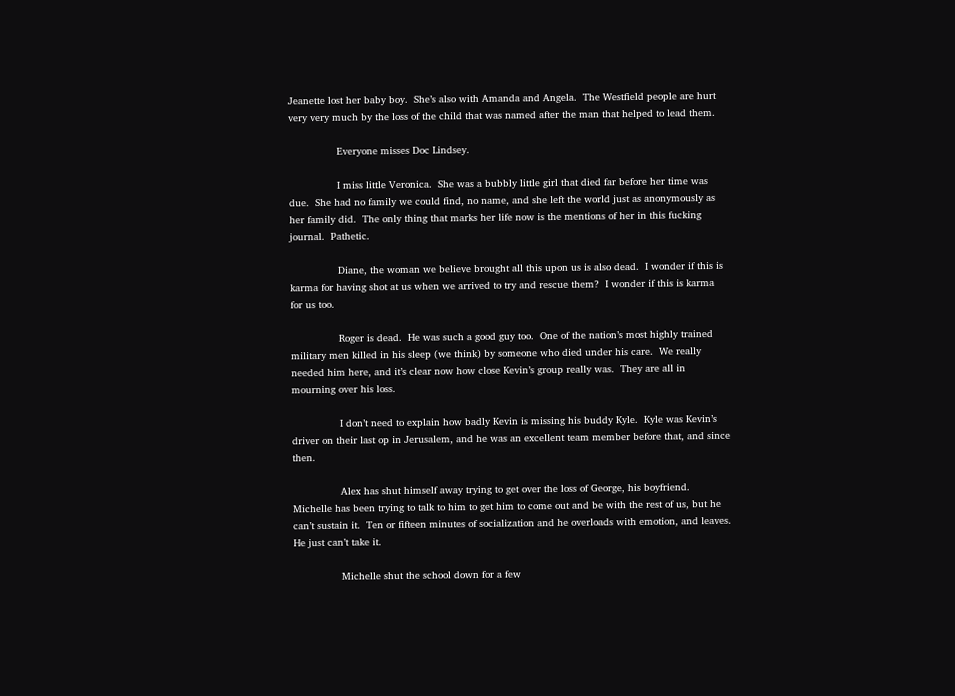Jeanette lost her baby boy.  She’s also with Amanda and Angela.  The Westfield people are hurt very very much by the loss of the child that was named after the man that helped to lead them.

                Everyone misses Doc Lindsey.

                I miss little Veronica.  She was a bubbly little girl that died far before her time was due.  She had no family we could find, no name, and she left the world just as anonymously as her family did.  The only thing that marks her life now is the mentions of her in this fucking journal.  Pathetic.

                Diane, the woman we believe brought all this upon us is also dead.  I wonder if this is karma for having shot at us when we arrived to try and rescue them?  I wonder if this is karma for us too.

                Roger is dead.  He was such a good guy too.  One of the nation’s most highly trained military men killed in his sleep (we think) by someone who died under his care.  We really needed him here, and it’s clear now how close Kevin’s group really was.  They are all in mourning over his loss.

                I don’t need to explain how badly Kevin is missing his buddy Kyle.  Kyle was Kevin’s driver on their last op in Jerusalem, and he was an excellent team member before that, and since then.

                Alex has shut himself away trying to get over the loss of George, his boyfriend.  Michelle has been trying to talk to him to get him to come out and be with the rest of us, but he can’t sustain it.  Ten or fifteen minutes of socialization and he overloads with emotion, and leaves.  He just can’t take it.

                Michelle shut the school down for a few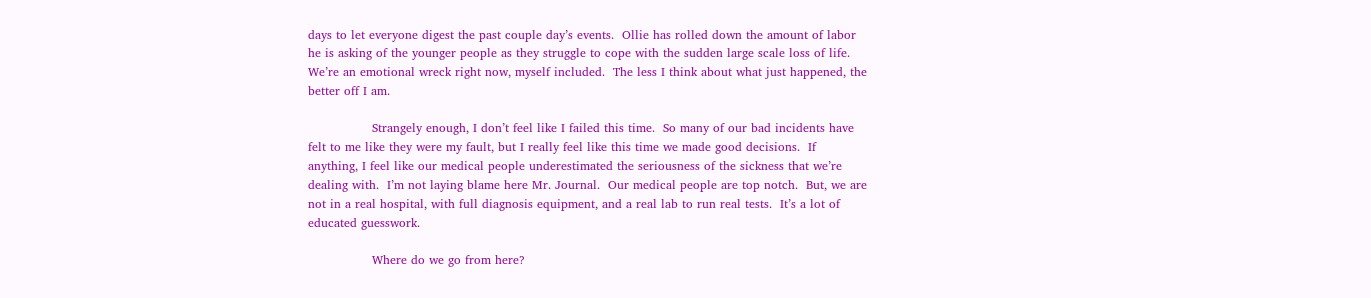days to let everyone digest the past couple day’s events.  Ollie has rolled down the amount of labor he is asking of the younger people as they struggle to cope with the sudden large scale loss of life.  We’re an emotional wreck right now, myself included.  The less I think about what just happened, the better off I am.

                Strangely enough, I don’t feel like I failed this time.  So many of our bad incidents have felt to me like they were my fault, but I really feel like this time we made good decisions.  If anything, I feel like our medical people underestimated the seriousness of the sickness that we’re dealing with.  I’m not laying blame here Mr. Journal.  Our medical people are top notch.  But, we are not in a real hospital, with full diagnosis equipment, and a real lab to run real tests.  It’s a lot of educated guesswork.

                Where do we go from here?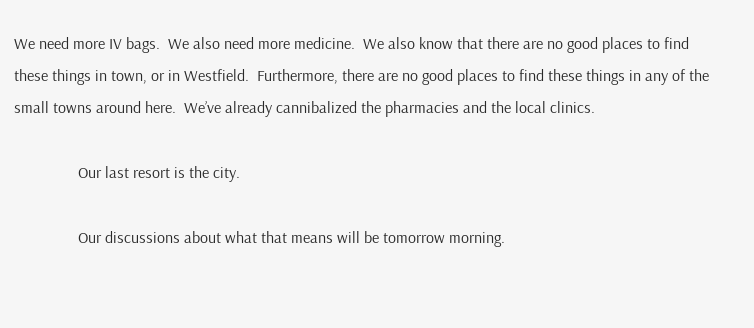We need more IV bags.  We also need more medicine.  We also know that there are no good places to find these things in town, or in Westfield.  Furthermore, there are no good places to find these things in any of the small towns around here.  We’ve already cannibalized the pharmacies and the local clinics.

                Our last resort is the city.

                Our discussions about what that means will be tomorrow morning.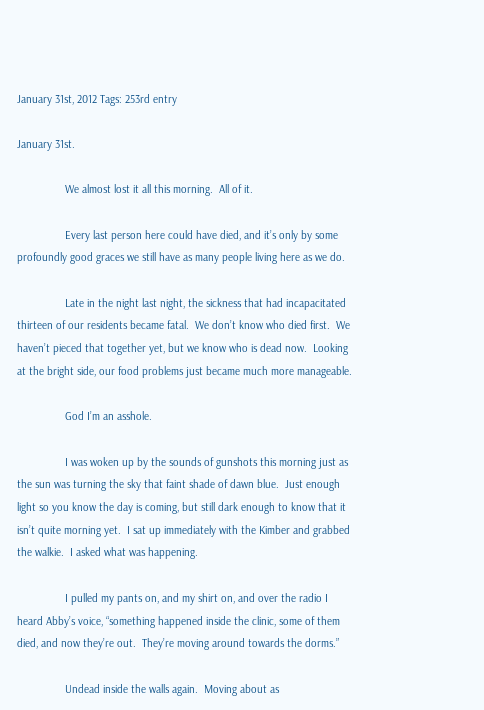January 31st, 2012 Tags: 253rd entry

January 31st.

                We almost lost it all this morning.  All of it.

                Every last person here could have died, and it’s only by some profoundly good graces we still have as many people living here as we do.

                Late in the night last night, the sickness that had incapacitated thirteen of our residents became fatal.  We don’t know who died first.  We haven’t pieced that together yet, but we know who is dead now.  Looking at the bright side, our food problems just became much more manageable.

                God I’m an asshole.

                I was woken up by the sounds of gunshots this morning just as the sun was turning the sky that faint shade of dawn blue.  Just enough light so you know the day is coming, but still dark enough to know that it isn’t quite morning yet.  I sat up immediately with the Kimber and grabbed the walkie.  I asked what was happening.

                I pulled my pants on, and my shirt on, and over the radio I heard Abby’s voice, “something happened inside the clinic, some of them died, and now they’re out.  They’re moving around towards the dorms.”

                Undead inside the walls again.  Moving about as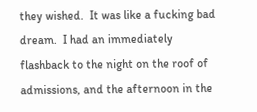they wished.  It was like a fucking bad dream.  I had an immediately flashback to the night on the roof of admissions, and the afternoon in the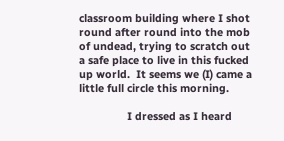classroom building where I shot round after round into the mob of undead, trying to scratch out a safe place to live in this fucked up world.  It seems we (I) came a little full circle this morning.

                I dressed as I heard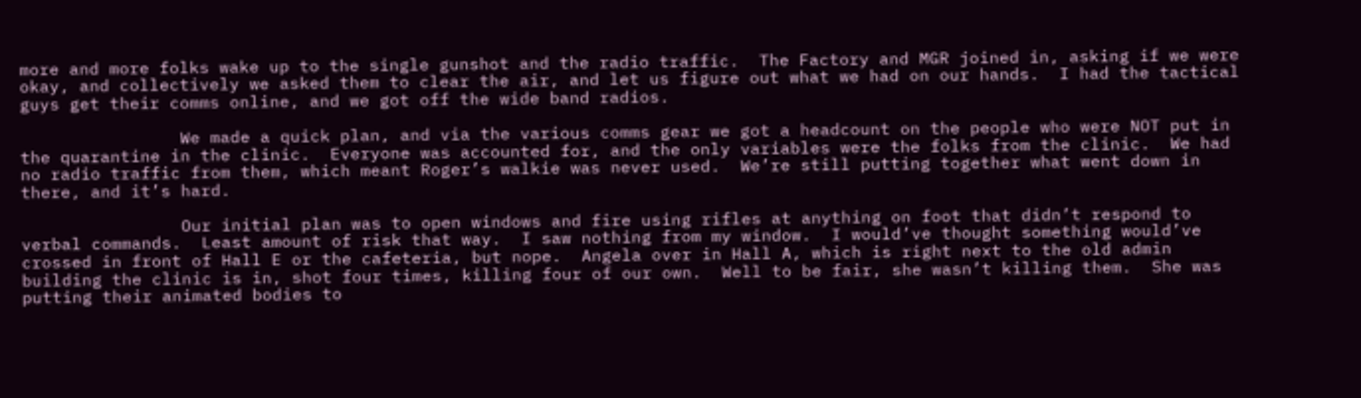more and more folks wake up to the single gunshot and the radio traffic.  The Factory and MGR joined in, asking if we were okay, and collectively we asked them to clear the air, and let us figure out what we had on our hands.  I had the tactical guys get their comms online, and we got off the wide band radios.

                We made a quick plan, and via the various comms gear we got a headcount on the people who were NOT put in the quarantine in the clinic.  Everyone was accounted for, and the only variables were the folks from the clinic.  We had no radio traffic from them, which meant Roger’s walkie was never used.  We’re still putting together what went down in there, and it’s hard.

                Our initial plan was to open windows and fire using rifles at anything on foot that didn’t respond to verbal commands.  Least amount of risk that way.  I saw nothing from my window.  I would’ve thought something would’ve crossed in front of Hall E or the cafeteria, but nope.  Angela over in Hall A, which is right next to the old admin building the clinic is in, shot four times, killing four of our own.  Well to be fair, she wasn’t killing them.  She was putting their animated bodies to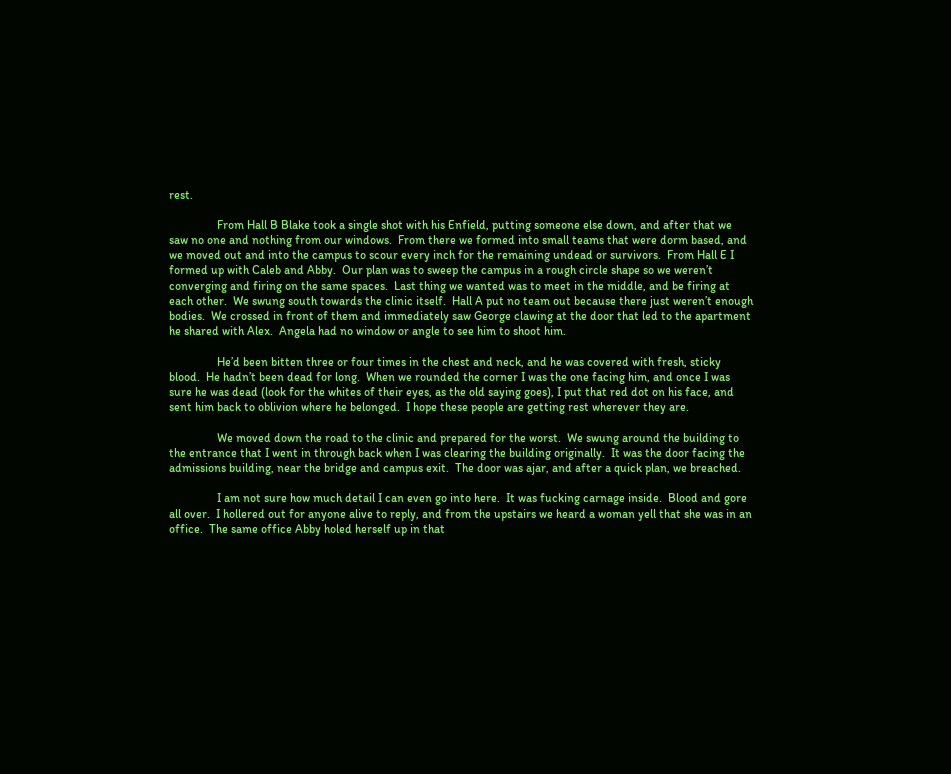rest.

                From Hall B Blake took a single shot with his Enfield, putting someone else down, and after that we saw no one and nothing from our windows.  From there we formed into small teams that were dorm based, and we moved out and into the campus to scour every inch for the remaining undead or survivors.  From Hall E I formed up with Caleb and Abby.  Our plan was to sweep the campus in a rough circle shape so we weren’t converging and firing on the same spaces.  Last thing we wanted was to meet in the middle, and be firing at each other.  We swung south towards the clinic itself.  Hall A put no team out because there just weren’t enough bodies.  We crossed in front of them and immediately saw George clawing at the door that led to the apartment he shared with Alex.  Angela had no window or angle to see him to shoot him.

                He’d been bitten three or four times in the chest and neck, and he was covered with fresh, sticky blood.  He hadn’t been dead for long.  When we rounded the corner I was the one facing him, and once I was sure he was dead (look for the whites of their eyes, as the old saying goes), I put that red dot on his face, and sent him back to oblivion where he belonged.  I hope these people are getting rest wherever they are.

                We moved down the road to the clinic and prepared for the worst.  We swung around the building to the entrance that I went in through back when I was clearing the building originally.  It was the door facing the admissions building, near the bridge and campus exit.  The door was ajar, and after a quick plan, we breached.

                I am not sure how much detail I can even go into here.  It was fucking carnage inside.  Blood and gore all over.  I hollered out for anyone alive to reply, and from the upstairs we heard a woman yell that she was in an office.  The same office Abby holed herself up in that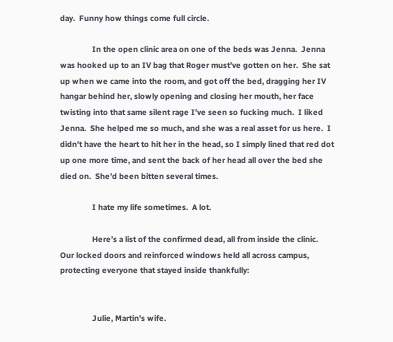day.  Funny how things come full circle.

                In the open clinic area on one of the beds was Jenna.  Jenna was hooked up to an IV bag that Roger must’ve gotten on her.  She sat up when we came into the room, and got off the bed, dragging her IV hangar behind her, slowly opening and closing her mouth, her face twisting into that same silent rage I’ve seen so fucking much.  I liked Jenna.  She helped me so much, and she was a real asset for us here.  I didn’t have the heart to hit her in the head, so I simply lined that red dot up one more time, and sent the back of her head all over the bed she died on.  She’d been bitten several times.

                I hate my life sometimes.  A lot.

                Here’s a list of the confirmed dead, all from inside the clinic.  Our locked doors and reinforced windows held all across campus, protecting everyone that stayed inside thankfully:


                Julie, Martin’s wife.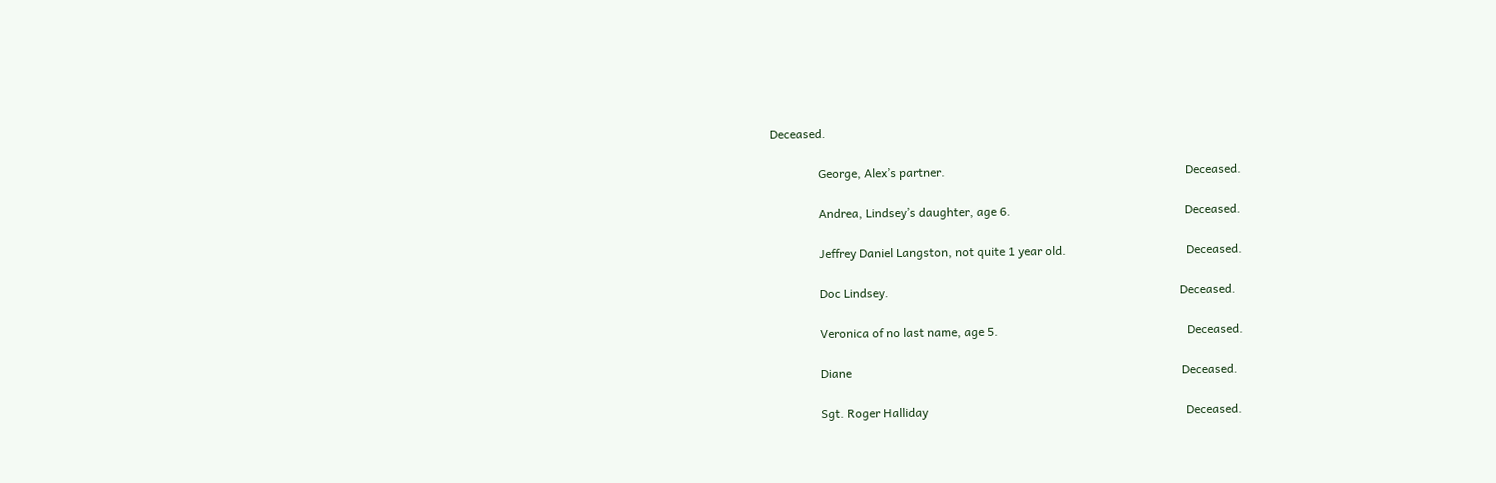Deceased.

                George, Alex’s partner.                                                                                Deceased.

                Andrea, Lindsey’s daughter, age 6.                                                          Deceased.

                Jeffrey Daniel Langston, not quite 1 year old.                                        Deceased.

                Doc Lindsey.                                                                                                 Deceased.

                Veronica of no last name, age 5.                                                               Deceased.

                Diane                                                                                                              Deceased.

                Sgt. Roger Halliday                                                                                      Deceased.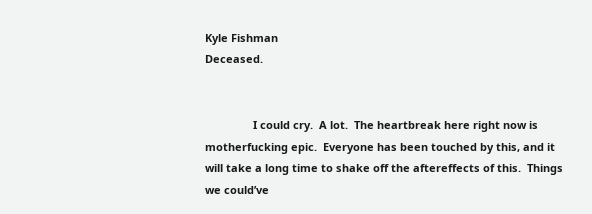Kyle Fishman                                                                                                Deceased.


                I could cry.  A lot.  The heartbreak here right now is motherfucking epic.  Everyone has been touched by this, and it will take a long time to shake off the aftereffects of this.  Things we could’ve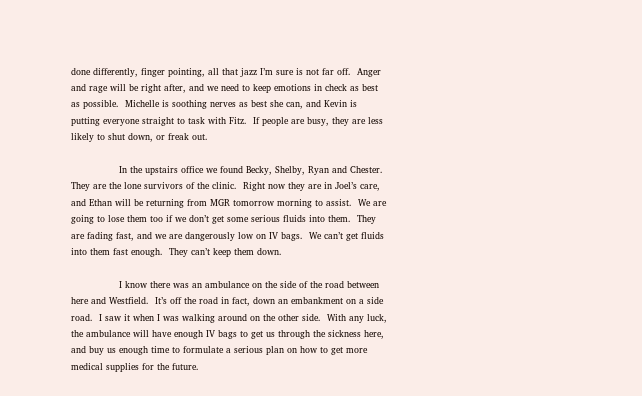done differently, finger pointing, all that jazz I’m sure is not far off.  Anger and rage will be right after, and we need to keep emotions in check as best as possible.  Michelle is soothing nerves as best she can, and Kevin is putting everyone straight to task with Fitz.  If people are busy, they are less likely to shut down, or freak out.

                In the upstairs office we found Becky, Shelby, Ryan and Chester.  They are the lone survivors of the clinic.  Right now they are in Joel’s care, and Ethan will be returning from MGR tomorrow morning to assist.  We are going to lose them too if we don’t get some serious fluids into them.  They are fading fast, and we are dangerously low on IV bags.  We can’t get fluids into them fast enough.  They can’t keep them down.

                I know there was an ambulance on the side of the road between here and Westfield.  It’s off the road in fact, down an embankment on a side road.  I saw it when I was walking around on the other side.  With any luck, the ambulance will have enough IV bags to get us through the sickness here, and buy us enough time to formulate a serious plan on how to get more medical supplies for the future.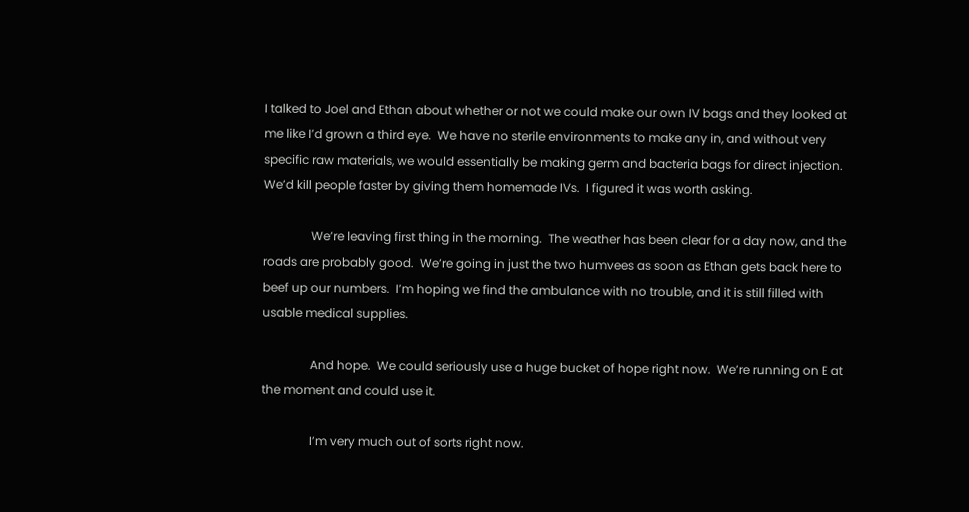I talked to Joel and Ethan about whether or not we could make our own IV bags and they looked at me like I’d grown a third eye.  We have no sterile environments to make any in, and without very specific raw materials, we would essentially be making germ and bacteria bags for direct injection.  We’d kill people faster by giving them homemade IVs.  I figured it was worth asking.

                We’re leaving first thing in the morning.  The weather has been clear for a day now, and the roads are probably good.  We’re going in just the two humvees as soon as Ethan gets back here to beef up our numbers.  I’m hoping we find the ambulance with no trouble, and it is still filled with usable medical supplies.

                And hope.  We could seriously use a huge bucket of hope right now.  We’re running on E at the moment and could use it.

                I’m very much out of sorts right now.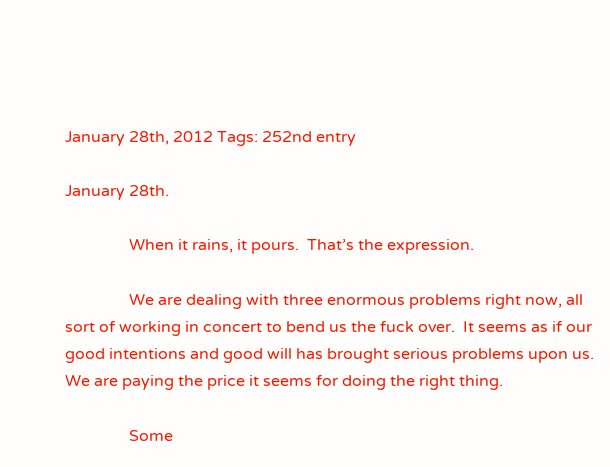January 28th, 2012 Tags: 252nd entry

January 28th.

                When it rains, it pours.  That’s the expression.

                We are dealing with three enormous problems right now, all sort of working in concert to bend us the fuck over.  It seems as if our good intentions and good will has brought serious problems upon us.  We are paying the price it seems for doing the right thing.

                Some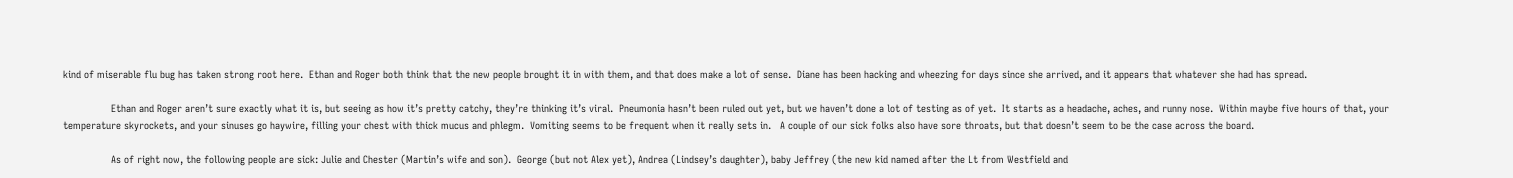kind of miserable flu bug has taken strong root here.  Ethan and Roger both think that the new people brought it in with them, and that does make a lot of sense.  Diane has been hacking and wheezing for days since she arrived, and it appears that whatever she had has spread.

                Ethan and Roger aren’t sure exactly what it is, but seeing as how it’s pretty catchy, they’re thinking it’s viral.  Pneumonia hasn’t been ruled out yet, but we haven’t done a lot of testing as of yet.  It starts as a headache, aches, and runny nose.  Within maybe five hours of that, your temperature skyrockets, and your sinuses go haywire, filling your chest with thick mucus and phlegm.  Vomiting seems to be frequent when it really sets in.   A couple of our sick folks also have sore throats, but that doesn’t seem to be the case across the board.

                As of right now, the following people are sick: Julie and Chester (Martin’s wife and son).  George (but not Alex yet), Andrea (Lindsey’s daughter), baby Jeffrey (the new kid named after the Lt from Westfield and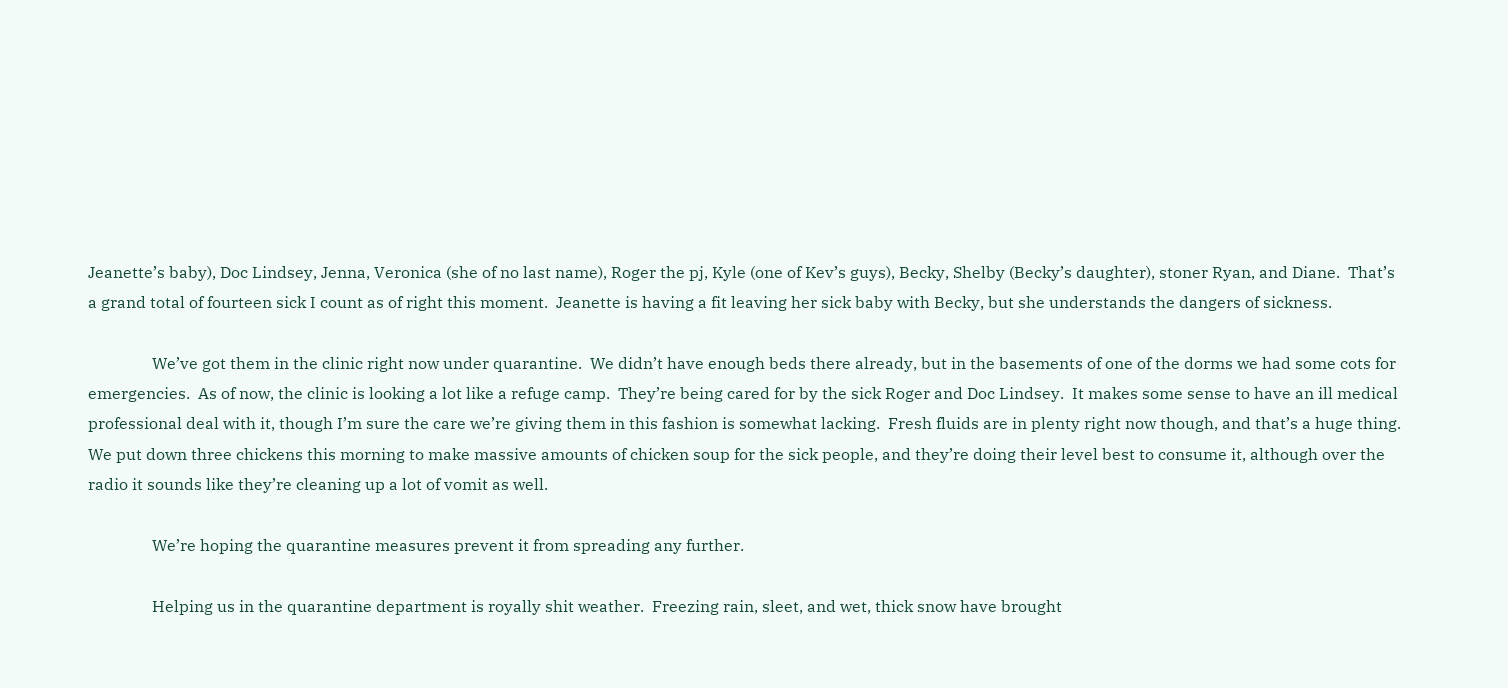Jeanette’s baby), Doc Lindsey, Jenna, Veronica (she of no last name), Roger the pj, Kyle (one of Kev’s guys), Becky, Shelby (Becky’s daughter), stoner Ryan, and Diane.  That’s a grand total of fourteen sick I count as of right this moment.  Jeanette is having a fit leaving her sick baby with Becky, but she understands the dangers of sickness.

                We’ve got them in the clinic right now under quarantine.  We didn’t have enough beds there already, but in the basements of one of the dorms we had some cots for emergencies.  As of now, the clinic is looking a lot like a refuge camp.  They’re being cared for by the sick Roger and Doc Lindsey.  It makes some sense to have an ill medical professional deal with it, though I’m sure the care we’re giving them in this fashion is somewhat lacking.  Fresh fluids are in plenty right now though, and that’s a huge thing.  We put down three chickens this morning to make massive amounts of chicken soup for the sick people, and they’re doing their level best to consume it, although over the radio it sounds like they’re cleaning up a lot of vomit as well.

                We’re hoping the quarantine measures prevent it from spreading any further.

                Helping us in the quarantine department is royally shit weather.  Freezing rain, sleet, and wet, thick snow have brought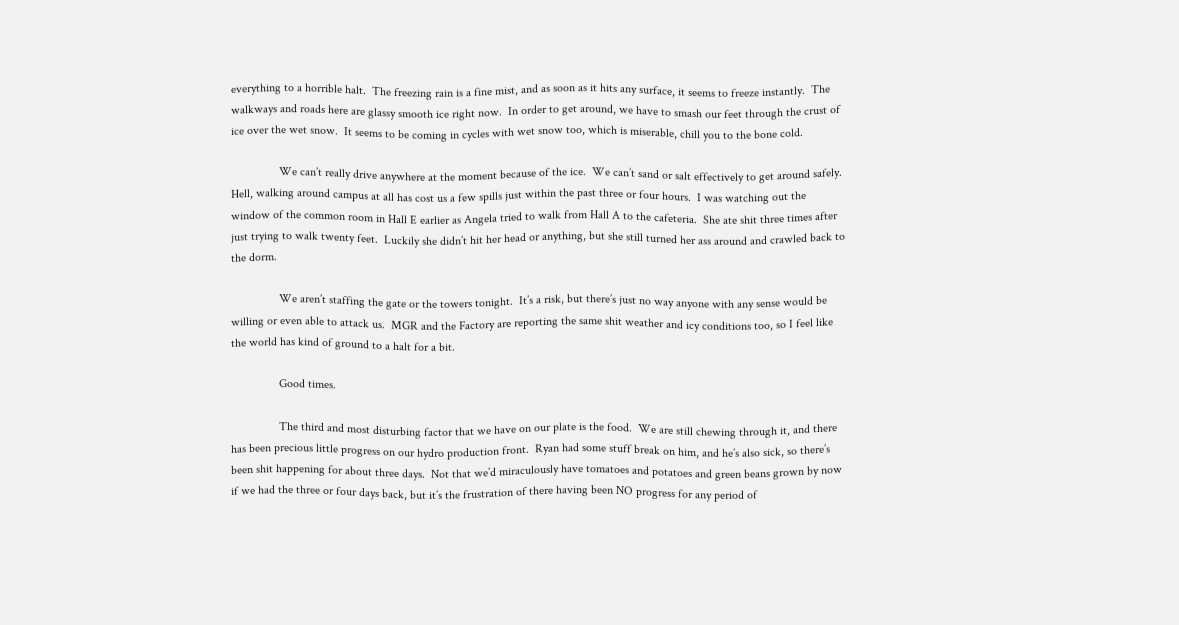everything to a horrible halt.  The freezing rain is a fine mist, and as soon as it hits any surface, it seems to freeze instantly.  The walkways and roads here are glassy smooth ice right now.  In order to get around, we have to smash our feet through the crust of ice over the wet snow.  It seems to be coming in cycles with wet snow too, which is miserable, chill you to the bone cold.

                We can’t really drive anywhere at the moment because of the ice.  We can’t sand or salt effectively to get around safely.  Hell, walking around campus at all has cost us a few spills just within the past three or four hours.  I was watching out the window of the common room in Hall E earlier as Angela tried to walk from Hall A to the cafeteria.  She ate shit three times after just trying to walk twenty feet.  Luckily she didn’t hit her head or anything, but she still turned her ass around and crawled back to the dorm.

                We aren’t staffing the gate or the towers tonight.  It’s a risk, but there’s just no way anyone with any sense would be willing or even able to attack us.  MGR and the Factory are reporting the same shit weather and icy conditions too, so I feel like the world has kind of ground to a halt for a bit.

                Good times.

                The third and most disturbing factor that we have on our plate is the food.  We are still chewing through it, and there has been precious little progress on our hydro production front.  Ryan had some stuff break on him, and he’s also sick, so there’s been shit happening for about three days.  Not that we’d miraculously have tomatoes and potatoes and green beans grown by now if we had the three or four days back, but it’s the frustration of there having been NO progress for any period of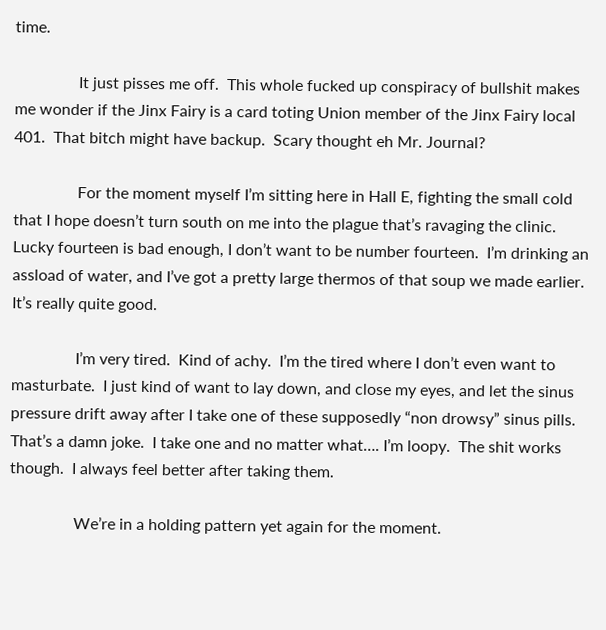time.

                It just pisses me off.  This whole fucked up conspiracy of bullshit makes me wonder if the Jinx Fairy is a card toting Union member of the Jinx Fairy local 401.  That bitch might have backup.  Scary thought eh Mr. Journal?

                For the moment myself I’m sitting here in Hall E, fighting the small cold that I hope doesn’t turn south on me into the plague that’s ravaging the clinic.  Lucky fourteen is bad enough, I don’t want to be number fourteen.  I’m drinking an assload of water, and I’ve got a pretty large thermos of that soup we made earlier.  It’s really quite good.

                I’m very tired.  Kind of achy.  I’m the tired where I don’t even want to masturbate.  I just kind of want to lay down, and close my eyes, and let the sinus pressure drift away after I take one of these supposedly “non drowsy” sinus pills. That’s a damn joke.  I take one and no matter what…. I’m loopy.  The shit works though.  I always feel better after taking them.

                We’re in a holding pattern yet again for the moment.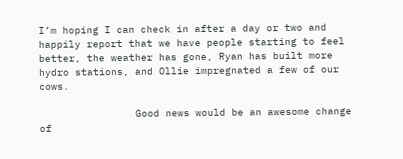I’m hoping I can check in after a day or two and happily report that we have people starting to feel better, the weather has gone, Ryan has built more hydro stations, and Ollie impregnated a few of our cows.

                Good news would be an awesome change of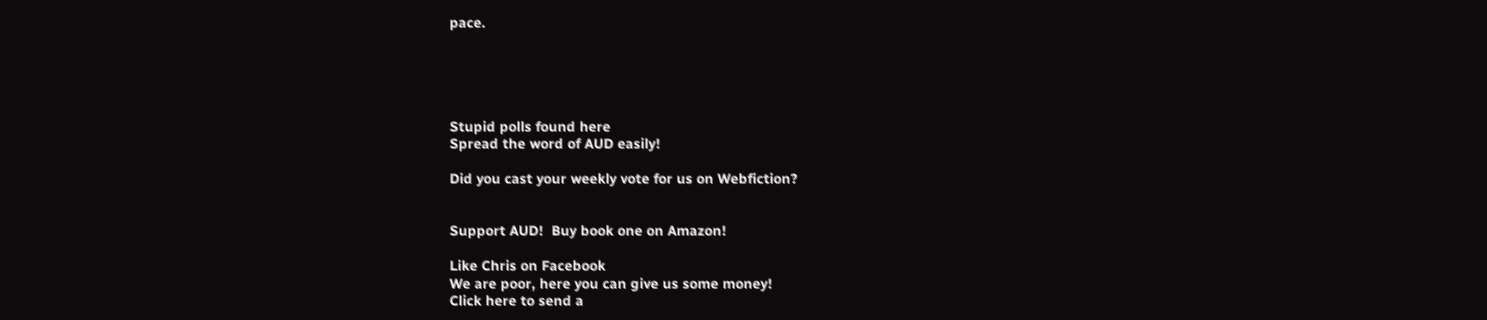pace.





Stupid polls found here
Spread the word of AUD easily!

Did you cast your weekly vote for us on Webfiction?


Support AUD!  Buy book one on Amazon!

Like Chris on Facebook
We are poor, here you can give us some money!
Click here to send a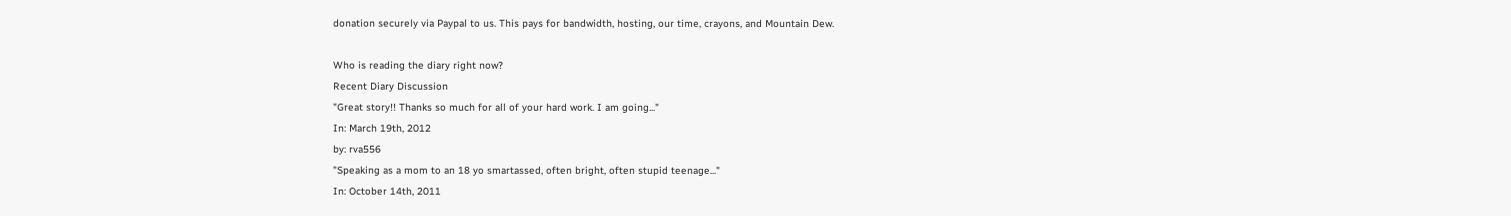donation securely via Paypal to us. This pays for bandwidth, hosting, our time, crayons, and Mountain Dew.

Who is reading the diary right now?
Recent Diary Discussion
"Great story!! Thanks so much for all of your hard work. I am going..."
In: March 19th, 2012
by: rva556
"Speaking as a mom to an 18 yo smartassed, often bright, often stupid teenage..."
In: October 14th, 2011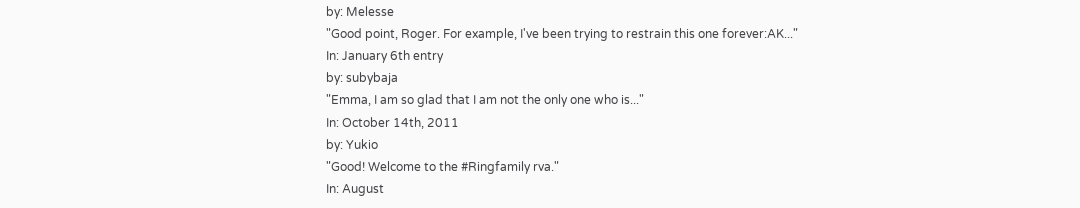by: Melesse
"Good point, Roger. For example, I've been trying to restrain this one forever:AK..."
In: January 6th entry
by: subybaja
"Emma, I am so glad that I am not the only one who is..."
In: October 14th, 2011
by: Yukio
"Good! Welcome to the #Ringfamily rva."
In: August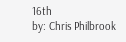16th
by: Chris Philbrook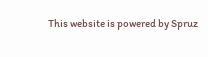This website is powered by Spruz